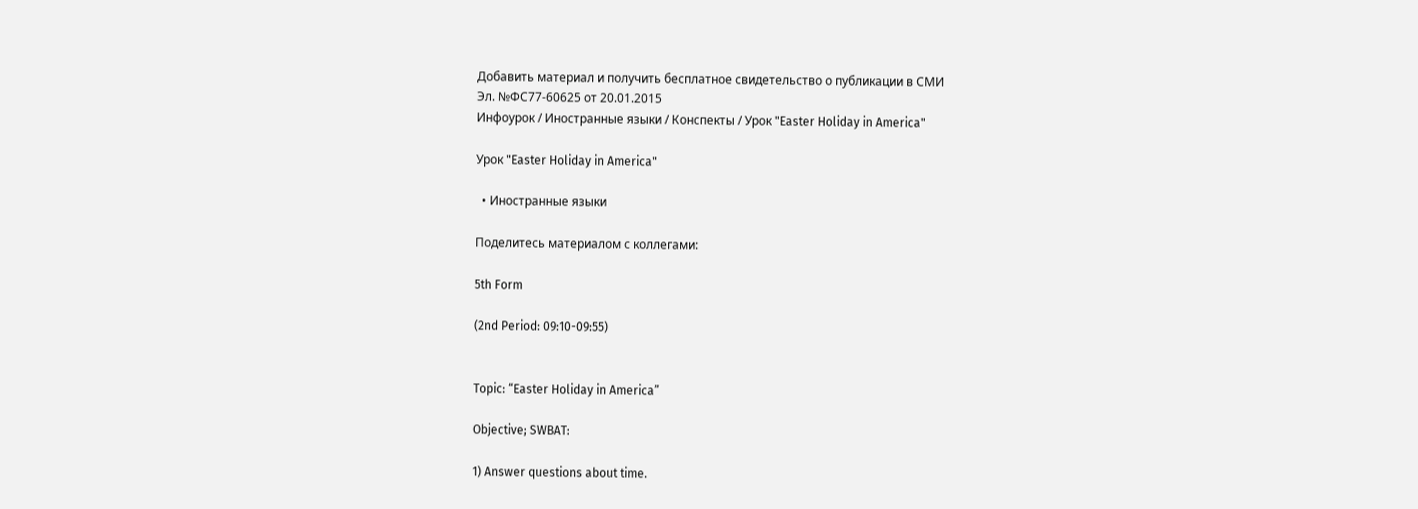Добавить материал и получить бесплатное свидетельство о публикации в СМИ
Эл. №ФС77-60625 от 20.01.2015
Инфоурок / Иностранные языки / Конспекты / Урок "Easter Holiday in America"

Урок "Easter Holiday in America"

  • Иностранные языки

Поделитесь материалом с коллегами:

5th Form

(2nd Period: 09:10-09:55)


Topic: “Easter Holiday in America”

Objective; SWBAT:

1) Answer questions about time.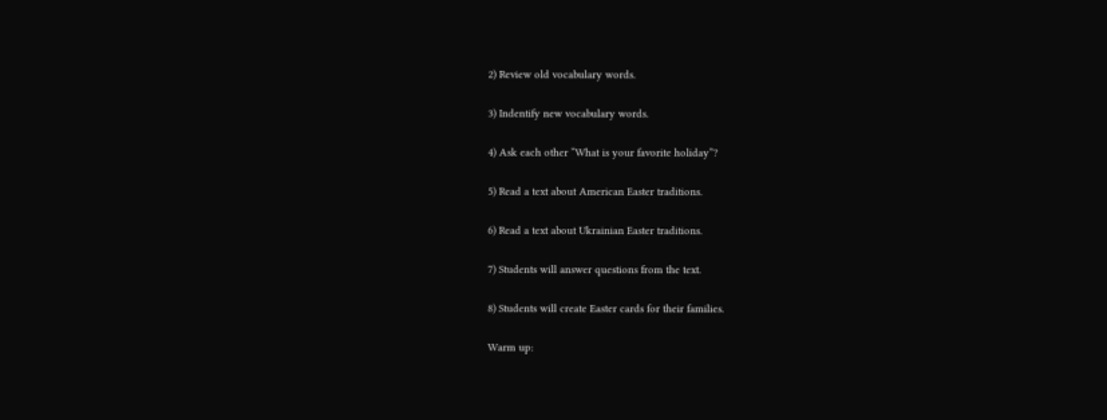2) Review old vocabulary words.

3) Indentify new vocabulary words.

4) Ask each other “What is your favorite holiday”?

5) Read a text about American Easter traditions.

6) Read a text about Ukrainian Easter traditions.

7) Students will answer questions from the text.

8) Students will create Easter cards for their families.

Warm up: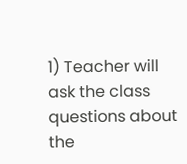1) Teacher will ask the class questions about the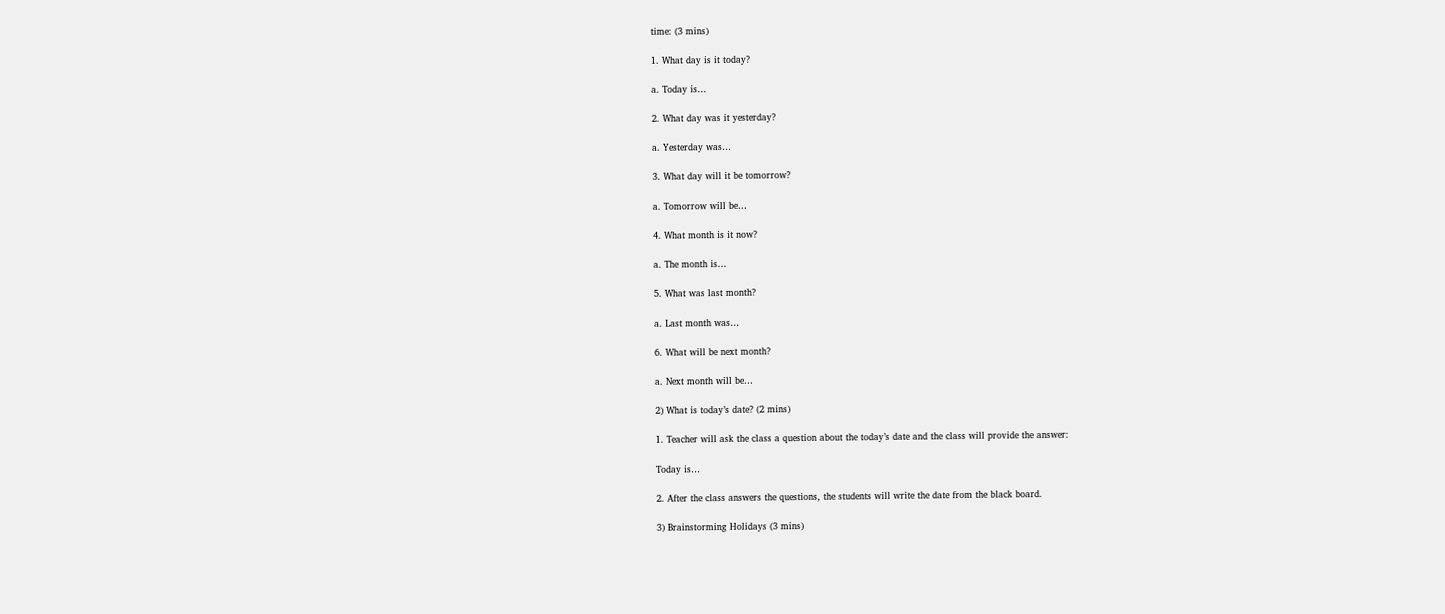time: (3 mins)

1. What day is it today?

a. Today is…

2. What day was it yesterday?

a. Yesterday was…

3. What day will it be tomorrow?

a. Tomorrow will be…

4. What month is it now?

a. The month is…

5. What was last month?

a. Last month was…

6. What will be next month?

a. Next month will be…

2) What is today’s date? (2 mins)

1. Teacher will ask the class a question about the today’s date and the class will provide the answer:

Today is…

2. After the class answers the questions, the students will write the date from the black board.

3) Brainstorming Holidays (3 mins)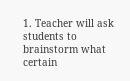1. Teacher will ask students to brainstorm what certain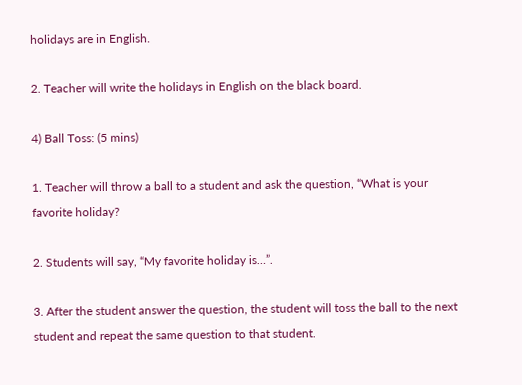holidays are in English.

2. Teacher will write the holidays in English on the black board.

4) Ball Toss: (5 mins)

1. Teacher will throw a ball to a student and ask the question, “What is your favorite holiday?

2. Students will say, “My favorite holiday is…”.

3. After the student answer the question, the student will toss the ball to the next student and repeat the same question to that student.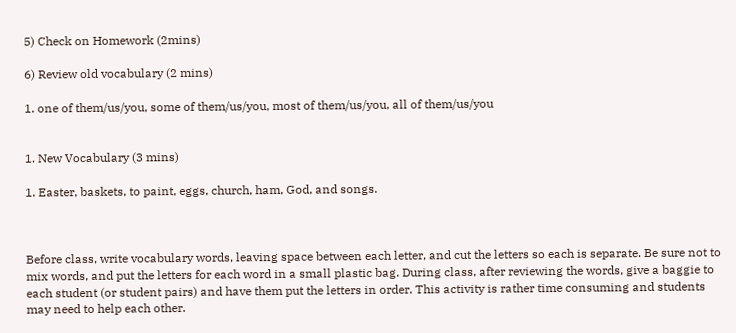5) Check on Homework (2mins)

6) Review old vocabulary (2 mins)

1. one of them/us/you, some of them/us/you, most of them/us/you, all of them/us/you


1. New Vocabulary (3 mins)

1. Easter, baskets, to paint, eggs, church, ham, God, and songs.



Before class, write vocabulary words, leaving space between each letter, and cut the letters so each is separate. Be sure not to mix words, and put the letters for each word in a small plastic bag. During class, after reviewing the words, give a baggie to each student (or student pairs) and have them put the letters in order. This activity is rather time consuming and students may need to help each other.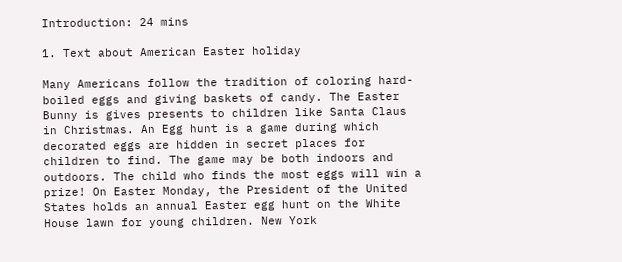Introduction: 24 mins

1. Text about American Easter holiday

Many Americans follow the tradition of coloring hard-boiled eggs and giving baskets of candy. The Easter Bunny is gives presents to children like Santa Claus in Christmas. An Egg hunt is a game during which decorated eggs are hidden in secret places for children to find. The game may be both indoors and outdoors. The child who finds the most eggs will win a prize! On Easter Monday, the President of the United States holds an annual Easter egg hunt on the White House lawn for young children. New York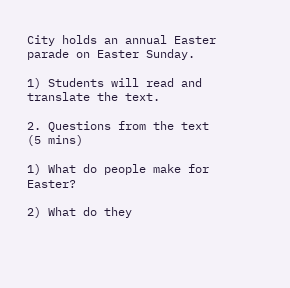City holds an annual Easter parade on Easter Sunday.

1) Students will read and translate the text.

2. Questions from the text (5 mins)

1) What do people make for Easter?

2) What do they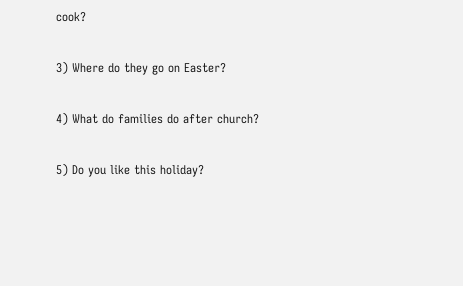cook?

3) Where do they go on Easter?

4) What do families do after church?

5) Do you like this holiday?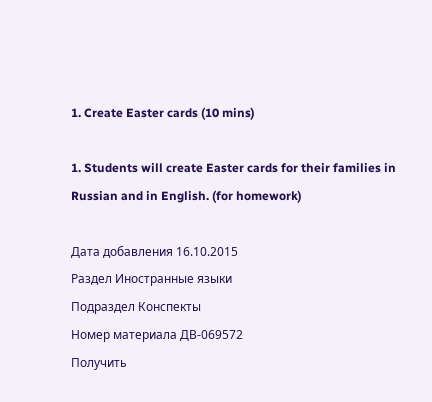1. Create Easter cards (10 mins)

1. Students will create Easter cards for their families in Russian and in English. (for homework)

Дата добавления 16.10.2015
Раздел Иностранные языки
Подраздел Конспекты
Номер материала ДВ-069572
Получить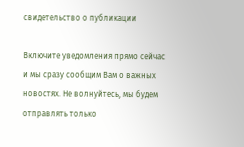свидетельство о публикации

Включите уведомления прямо сейчас и мы сразу сообщим Вам о важных новостях. Не волнуйтесь, мы будем отправлять только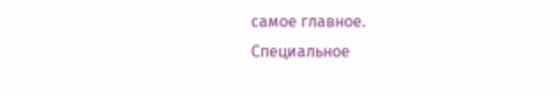самое главное.
Специальное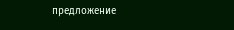предложение